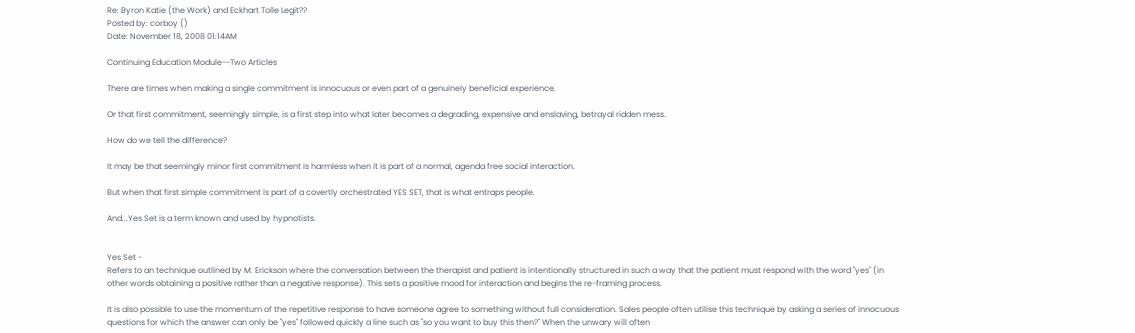Re: Byron Katie (the Work) and Eckhart Tolle Legit??
Posted by: corboy ()
Date: November 18, 2008 01:14AM

Continuing Education Module--Two Articles

There are times when making a single commitment is innocuous or even part of a genuinely beneficial experience.

Or that first commitment, seemingly simple, is a first step into what later becomes a degrading, expensive and enslaving, betrayal ridden mess.

How do we tell the difference?

It may be that seemingly minor first commitment is harmless when it is part of a normal, agenda free social interaction.

But when that first simple commitment is part of a covertly orchestrated YES SET, that is what entraps people.

And...Yes Set is a term known and used by hypnotists.


Yes Set -
Refers to an technique outlined by M. Erickson where the conversation between the therapist and patient is intentionally structured in such a way that the patient must respond with the word "yes" (in other words obtaining a positive rather than a negative response). This sets a positive mood for interaction and begins the re-framing process.

It is also possible to use the momentum of the repetitive response to have someone agree to something without full consideration. Sales people often utilise this technique by asking a series of innocuous questions for which the answer can only be "yes" followed quickly a line such as "so you want to buy this then?" When the unwary will often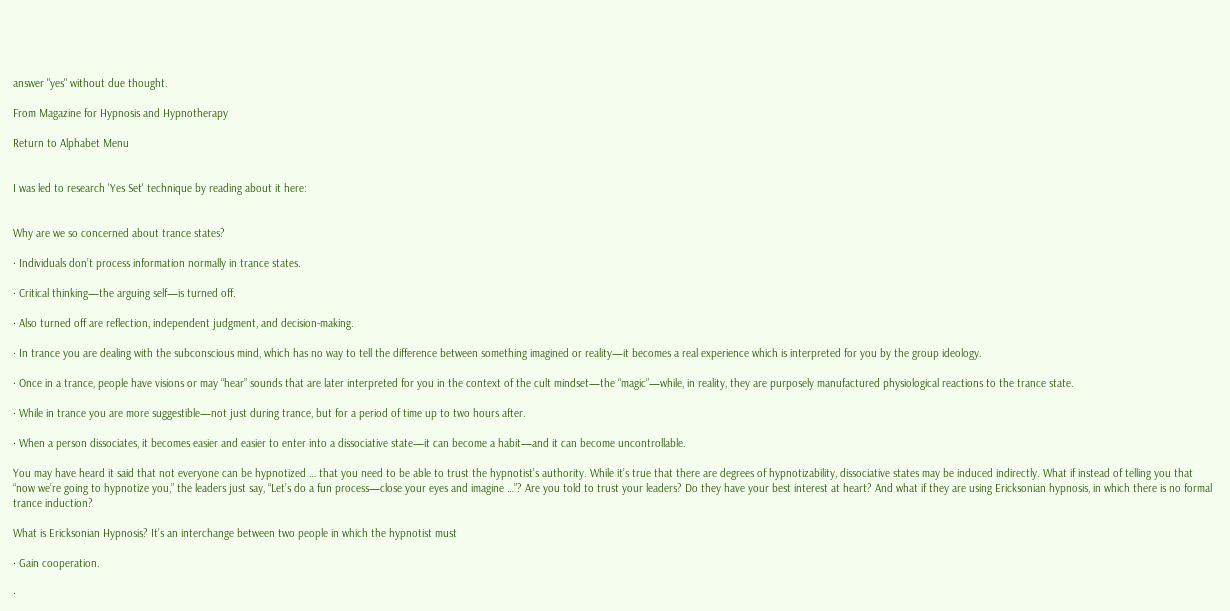answer "yes" without due thought.

From Magazine for Hypnosis and Hypnotherapy

Return to Alphabet Menu


I was led to research 'Yes Set' technique by reading about it here:


Why are we so concerned about trance states?

· Individuals don’t process information normally in trance states.

· Critical thinking—the arguing self—is turned off.

· Also turned off are reflection, independent judgment, and decision-making.

· In trance you are dealing with the subconscious mind, which has no way to tell the difference between something imagined or reality—it becomes a real experience which is interpreted for you by the group ideology.

· Once in a trance, people have visions or may “hear” sounds that are later interpreted for you in the context of the cult mindset—the “magic”—while, in reality, they are purposely manufactured physiological reactions to the trance state.

· While in trance you are more suggestible—not just during trance, but for a period of time up to two hours after.

· When a person dissociates, it becomes easier and easier to enter into a dissociative state—it can become a habit—and it can become uncontrollable.

You may have heard it said that not everyone can be hypnotized … that you need to be able to trust the hypnotist’s authority. While it’s true that there are degrees of hypnotizability, dissociative states may be induced indirectly. What if instead of telling you that “now we’re going to hypnotize you,” the leaders just say, “Let’s do a fun process—close your eyes and imagine …”? Are you told to trust your leaders? Do they have your best interest at heart? And what if they are using Ericksonian hypnosis, in which there is no formal trance induction?

What is Ericksonian Hypnosis? It’s an interchange between two people in which the hypnotist must

· Gain cooperation.

·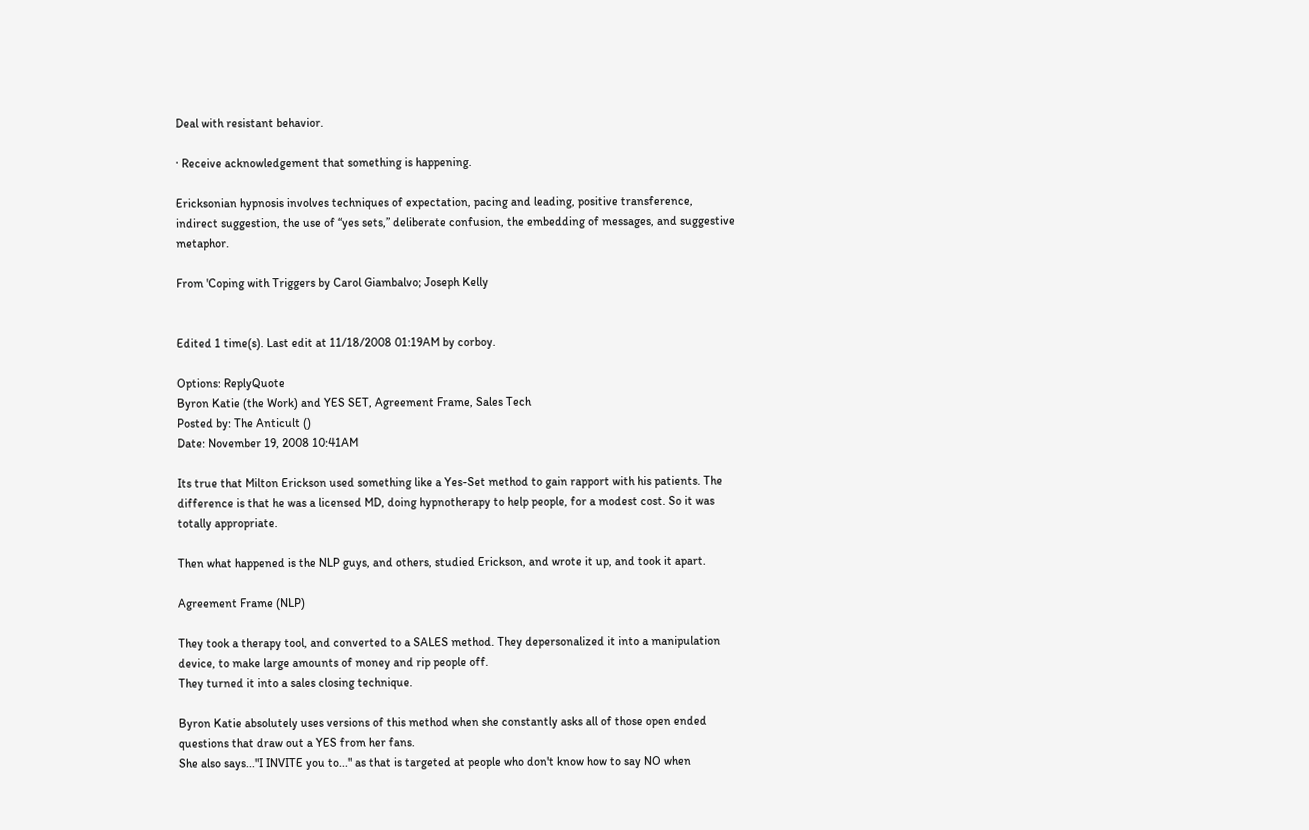Deal with resistant behavior.

· Receive acknowledgement that something is happening.

Ericksonian hypnosis involves techniques of expectation, pacing and leading, positive transference, indirect suggestion, the use of “yes sets,” deliberate confusion, the embedding of messages, and suggestive metaphor.

From 'Coping with Triggers by Carol Giambalvo; Joseph Kelly


Edited 1 time(s). Last edit at 11/18/2008 01:19AM by corboy.

Options: ReplyQuote
Byron Katie (the Work) and YES SET, Agreement Frame, Sales Tech
Posted by: The Anticult ()
Date: November 19, 2008 10:41AM

Its true that Milton Erickson used something like a Yes-Set method to gain rapport with his patients. The difference is that he was a licensed MD, doing hypnotherapy to help people, for a modest cost. So it was totally appropriate.

Then what happened is the NLP guys, and others, studied Erickson, and wrote it up, and took it apart.

Agreement Frame (NLP)

They took a therapy tool, and converted to a SALES method. They depersonalized it into a manipulation device, to make large amounts of money and rip people off.
They turned it into a sales closing technique.

Byron Katie absolutely uses versions of this method when she constantly asks all of those open ended questions that draw out a YES from her fans.
She also says..."I INVITE you to..." as that is targeted at people who don't know how to say NO when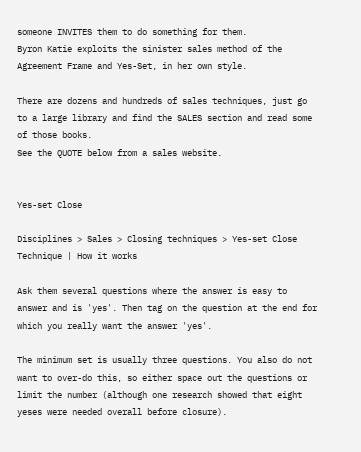someone INVITES them to do something for them.
Byron Katie exploits the sinister sales method of the Agreement Frame and Yes-Set, in her own style.

There are dozens and hundreds of sales techniques, just go to a large library and find the SALES section and read some of those books.
See the QUOTE below from a sales website.


Yes-set Close

Disciplines > Sales > Closing techniques > Yes-set Close
Technique | How it works

Ask them several questions where the answer is easy to answer and is 'yes'. Then tag on the question at the end for which you really want the answer 'yes'.

The minimum set is usually three questions. You also do not want to over-do this, so either space out the questions or limit the number (although one research showed that eight yeses were needed overall before closure).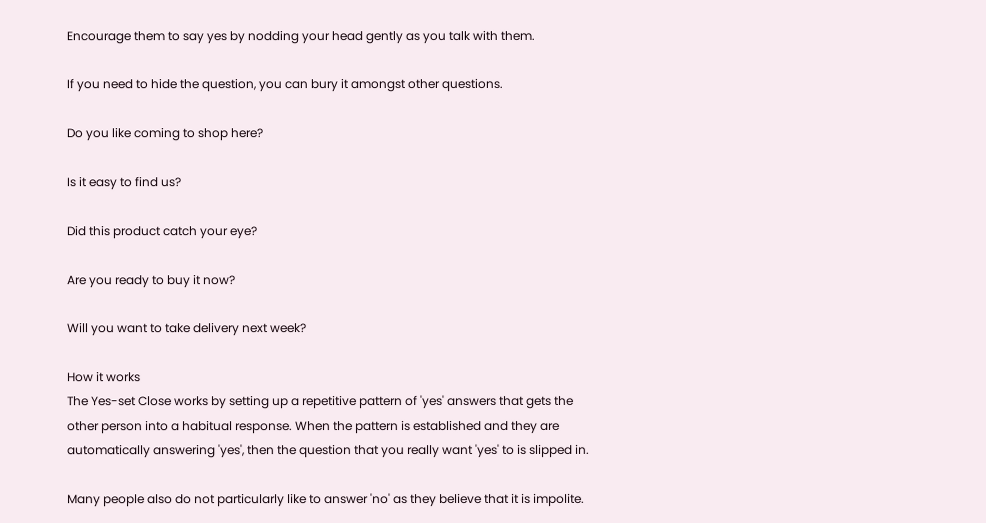Encourage them to say yes by nodding your head gently as you talk with them.

If you need to hide the question, you can bury it amongst other questions.

Do you like coming to shop here?

Is it easy to find us?

Did this product catch your eye?

Are you ready to buy it now?

Will you want to take delivery next week?

How it works
The Yes-set Close works by setting up a repetitive pattern of 'yes' answers that gets the other person into a habitual response. When the pattern is established and they are automatically answering 'yes', then the question that you really want 'yes' to is slipped in.

Many people also do not particularly like to answer 'no' as they believe that it is impolite.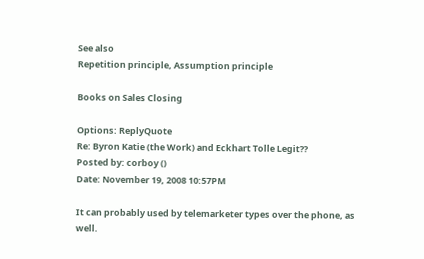See also
Repetition principle, Assumption principle

Books on Sales Closing

Options: ReplyQuote
Re: Byron Katie (the Work) and Eckhart Tolle Legit??
Posted by: corboy ()
Date: November 19, 2008 10:57PM

It can probably used by telemarketer types over the phone, as well.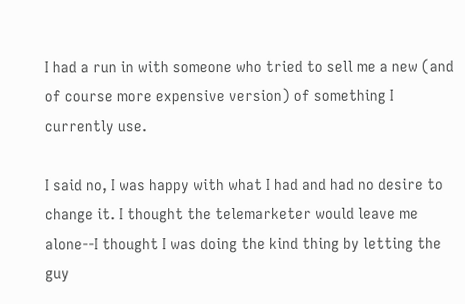I had a run in with someone who tried to sell me a new (and of course more expensive version) of something I currently use.

I said no, I was happy with what I had and had no desire to change it. I thought the telemarketer would leave me alone--I thought I was doing the kind thing by letting the guy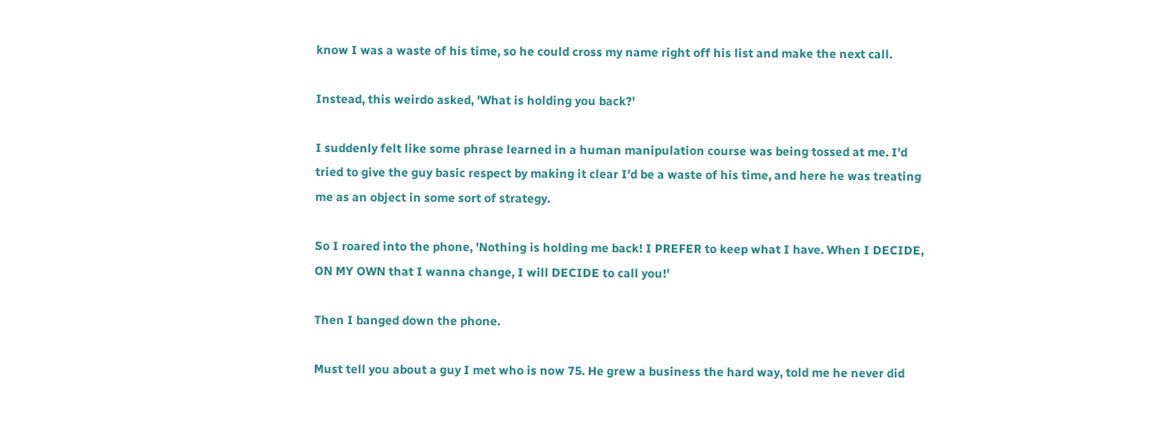know I was a waste of his time, so he could cross my name right off his list and make the next call.

Instead, this weirdo asked, 'What is holding you back?'

I suddenly felt like some phrase learned in a human manipulation course was being tossed at me. I'd tried to give the guy basic respect by making it clear I'd be a waste of his time, and here he was treating me as an object in some sort of strategy.

So I roared into the phone, 'Nothing is holding me back! I PREFER to keep what I have. When I DECIDE, ON MY OWN that I wanna change, I will DECIDE to call you!'

Then I banged down the phone.

Must tell you about a guy I met who is now 75. He grew a business the hard way, told me he never did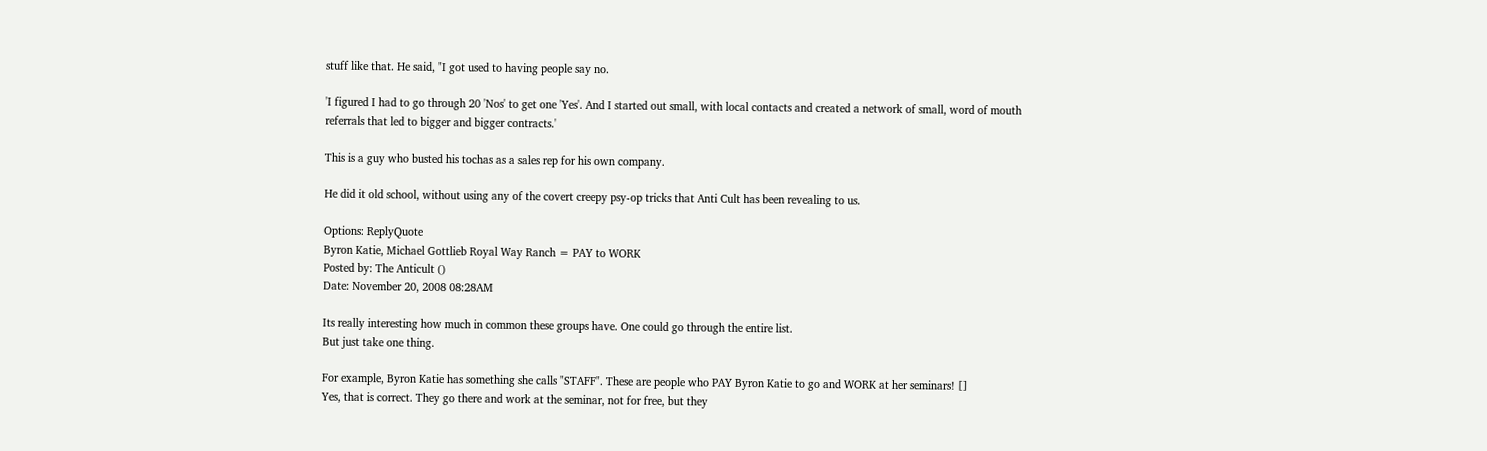stuff like that. He said, "I got used to having people say no.

'I figured I had to go through 20 'Nos' to get one 'Yes'. And I started out small, with local contacts and created a network of small, word of mouth referrals that led to bigger and bigger contracts.'

This is a guy who busted his tochas as a sales rep for his own company.

He did it old school, without using any of the covert creepy psy-op tricks that Anti Cult has been revealing to us.

Options: ReplyQuote
Byron Katie, Michael Gottlieb Royal Way Ranch = PAY to WORK
Posted by: The Anticult ()
Date: November 20, 2008 08:28AM

Its really interesting how much in common these groups have. One could go through the entire list.
But just take one thing.

For example, Byron Katie has something she calls "STAFF". These are people who PAY Byron Katie to go and WORK at her seminars! []
Yes, that is correct. They go there and work at the seminar, not for free, but they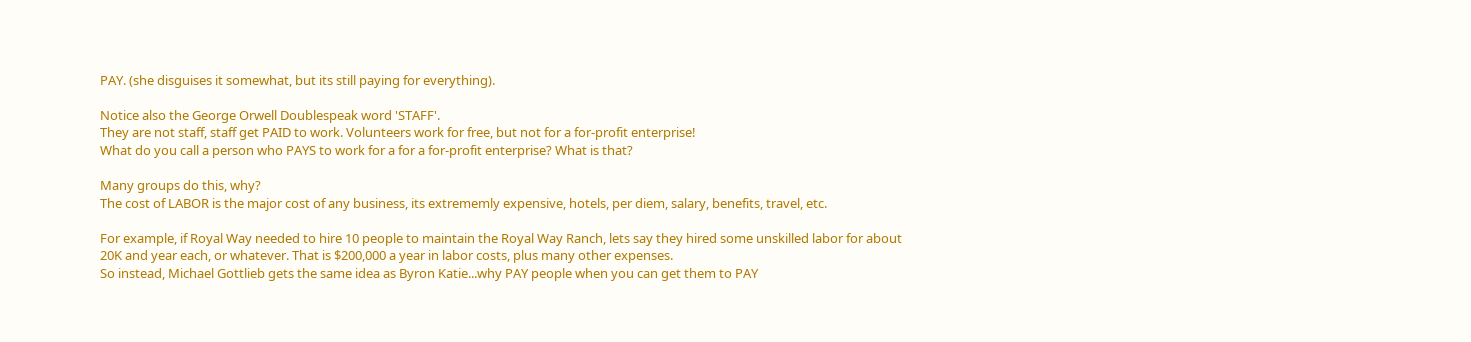PAY. (she disguises it somewhat, but its still paying for everything).

Notice also the George Orwell Doublespeak word 'STAFF'.
They are not staff, staff get PAID to work. Volunteers work for free, but not for a for-profit enterprise!
What do you call a person who PAYS to work for a for a for-profit enterprise? What is that?

Many groups do this, why?
The cost of LABOR is the major cost of any business, its extrememly expensive, hotels, per diem, salary, benefits, travel, etc.

For example, if Royal Way needed to hire 10 people to maintain the Royal Way Ranch, lets say they hired some unskilled labor for about 20K and year each, or whatever. That is $200,000 a year in labor costs, plus many other expenses.
So instead, Michael Gottlieb gets the same idea as Byron Katie...why PAY people when you can get them to PAY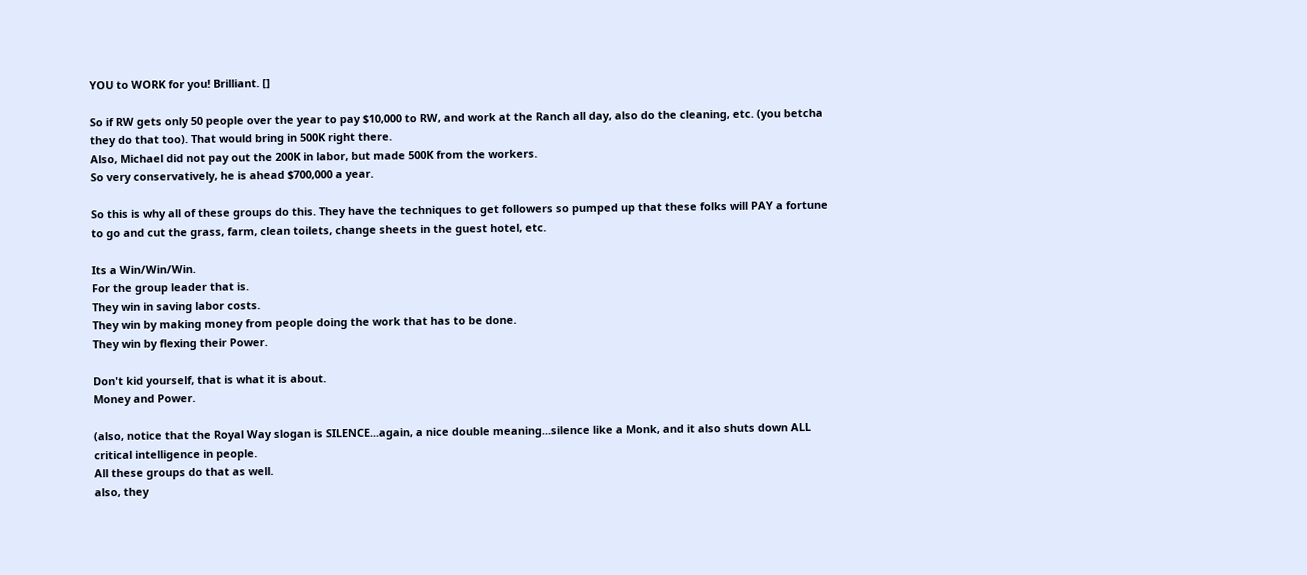YOU to WORK for you! Brilliant. []

So if RW gets only 50 people over the year to pay $10,000 to RW, and work at the Ranch all day, also do the cleaning, etc. (you betcha they do that too). That would bring in 500K right there.
Also, Michael did not pay out the 200K in labor, but made 500K from the workers.
So very conservatively, he is ahead $700,000 a year.

So this is why all of these groups do this. They have the techniques to get followers so pumped up that these folks will PAY a fortune to go and cut the grass, farm, clean toilets, change sheets in the guest hotel, etc.

Its a Win/Win/Win.
For the group leader that is.
They win in saving labor costs.
They win by making money from people doing the work that has to be done.
They win by flexing their Power.

Don't kid yourself, that is what it is about.
Money and Power.

(also, notice that the Royal Way slogan is SILENCE...again, a nice double meaning...silence like a Monk, and it also shuts down ALL critical intelligence in people.
All these groups do that as well.
also, they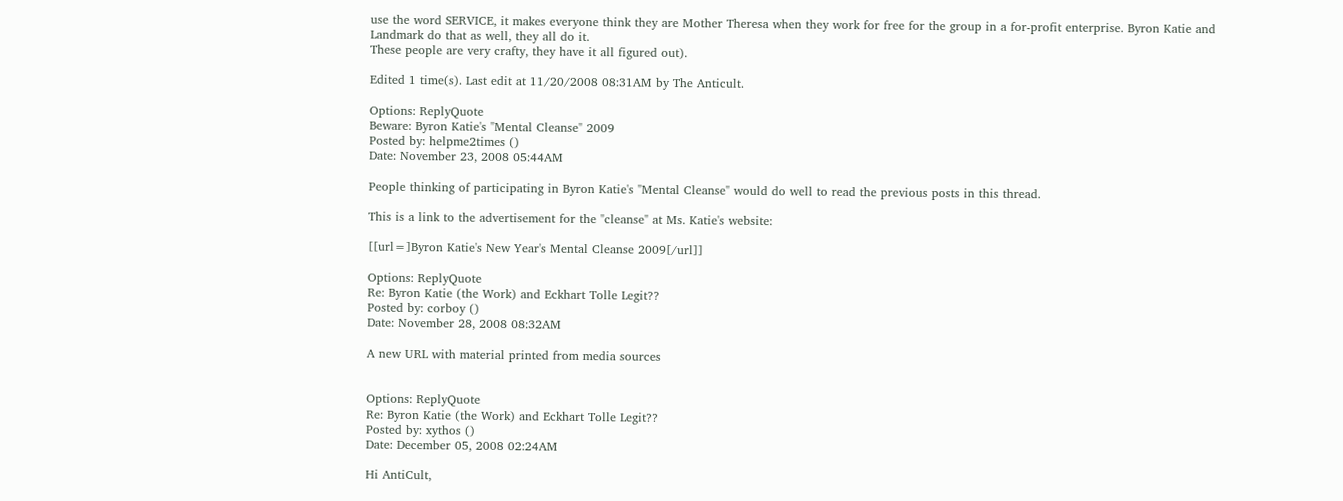use the word SERVICE, it makes everyone think they are Mother Theresa when they work for free for the group in a for-profit enterprise. Byron Katie and Landmark do that as well, they all do it.
These people are very crafty, they have it all figured out).

Edited 1 time(s). Last edit at 11/20/2008 08:31AM by The Anticult.

Options: ReplyQuote
Beware: Byron Katie's "Mental Cleanse" 2009
Posted by: helpme2times ()
Date: November 23, 2008 05:44AM

People thinking of participating in Byron Katie's "Mental Cleanse" would do well to read the previous posts in this thread.

This is a link to the advertisement for the "cleanse" at Ms. Katie's website:

[[url=]Byron Katie's New Year's Mental Cleanse 2009[/url]]

Options: ReplyQuote
Re: Byron Katie (the Work) and Eckhart Tolle Legit??
Posted by: corboy ()
Date: November 28, 2008 08:32AM

A new URL with material printed from media sources


Options: ReplyQuote
Re: Byron Katie (the Work) and Eckhart Tolle Legit??
Posted by: xythos ()
Date: December 05, 2008 02:24AM

Hi AntiCult,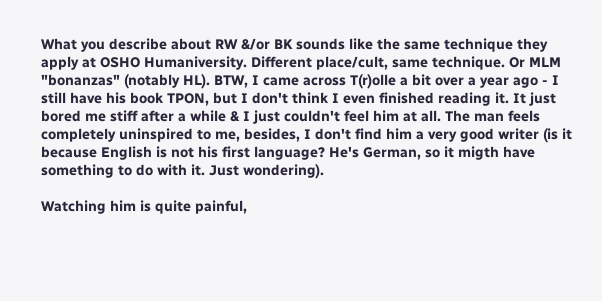What you describe about RW &/or BK sounds like the same technique they apply at OSHO Humaniversity. Different place/cult, same technique. Or MLM "bonanzas" (notably HL). BTW, I came across T(r)olle a bit over a year ago - I still have his book TPON, but I don't think I even finished reading it. It just bored me stiff after a while & I just couldn't feel him at all. The man feels completely uninspired to me, besides, I don't find him a very good writer (is it because English is not his first language? He's German, so it migth have something to do with it. Just wondering).

Watching him is quite painful,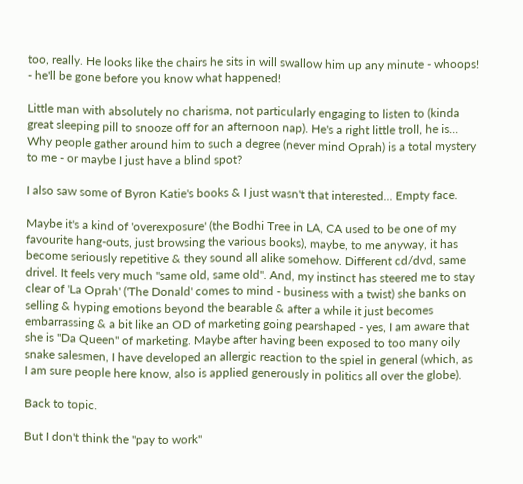too, really. He looks like the chairs he sits in will swallow him up any minute - whoops! - he'll be gone before you know what happened!

Little man with absolutely no charisma, not particularly engaging to listen to (kinda great sleeping pill to snooze off for an afternoon nap). He's a right little troll, he is... Why people gather around him to such a degree (never mind Oprah) is a total mystery to me - or maybe I just have a blind spot?

I also saw some of Byron Katie's books & I just wasn't that interested... Empty face.

Maybe it's a kind of 'overexposure' (the Bodhi Tree in LA, CA used to be one of my favourite hang-outs, just browsing the various books), maybe, to me anyway, it has become seriously repetitive & they sound all alike somehow. Different cd/dvd, same drivel. It feels very much "same old, same old". And, my instinct has steered me to stay clear of 'La Oprah' ('The Donald' comes to mind - business with a twist) she banks on selling & hyping emotions beyond the bearable & after a while it just becomes embarrassing & a bit like an OD of marketing going pearshaped - yes, I am aware that she is "Da Queen" of marketing. Maybe after having been exposed to too many oily snake salesmen, I have developed an allergic reaction to the spiel in general (which, as I am sure people here know, also is applied generously in politics all over the globe).

Back to topic.

But I don't think the "pay to work"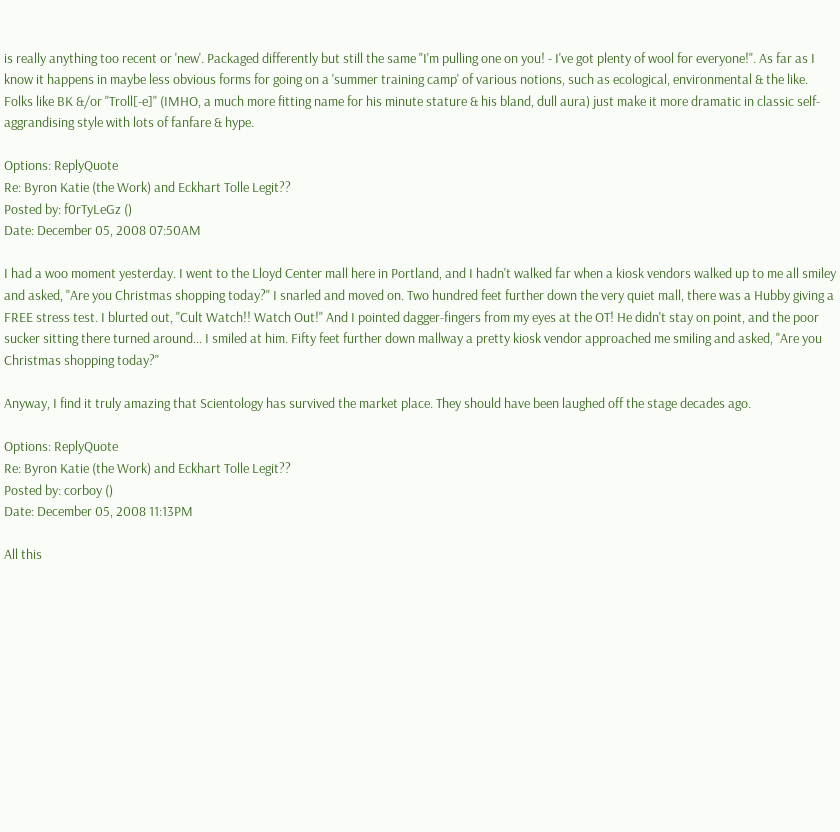is really anything too recent or 'new'. Packaged differently but still the same "I'm pulling one on you! - I've got plenty of wool for everyone!". As far as I know it happens in maybe less obvious forms for going on a 'summer training camp' of various notions, such as ecological, environmental & the like. Folks like BK &/or "Troll[-e]" (IMHO, a much more fitting name for his minute stature & his bland, dull aura) just make it more dramatic in classic self-aggrandising style with lots of fanfare & hype.

Options: ReplyQuote
Re: Byron Katie (the Work) and Eckhart Tolle Legit??
Posted by: f0rTyLeGz ()
Date: December 05, 2008 07:50AM

I had a woo moment yesterday. I went to the Lloyd Center mall here in Portland, and I hadn't walked far when a kiosk vendors walked up to me all smiley and asked, "Are you Christmas shopping today?" I snarled and moved on. Two hundred feet further down the very quiet mall, there was a Hubby giving a FREE stress test. I blurted out, "Cult Watch!! Watch Out!" And I pointed dagger-fingers from my eyes at the OT! He didn't stay on point, and the poor sucker sitting there turned around... I smiled at him. Fifty feet further down mallway a pretty kiosk vendor approached me smiling and asked, "Are you Christmas shopping today?"

Anyway, I find it truly amazing that Scientology has survived the market place. They should have been laughed off the stage decades ago.

Options: ReplyQuote
Re: Byron Katie (the Work) and Eckhart Tolle Legit??
Posted by: corboy ()
Date: December 05, 2008 11:13PM

All this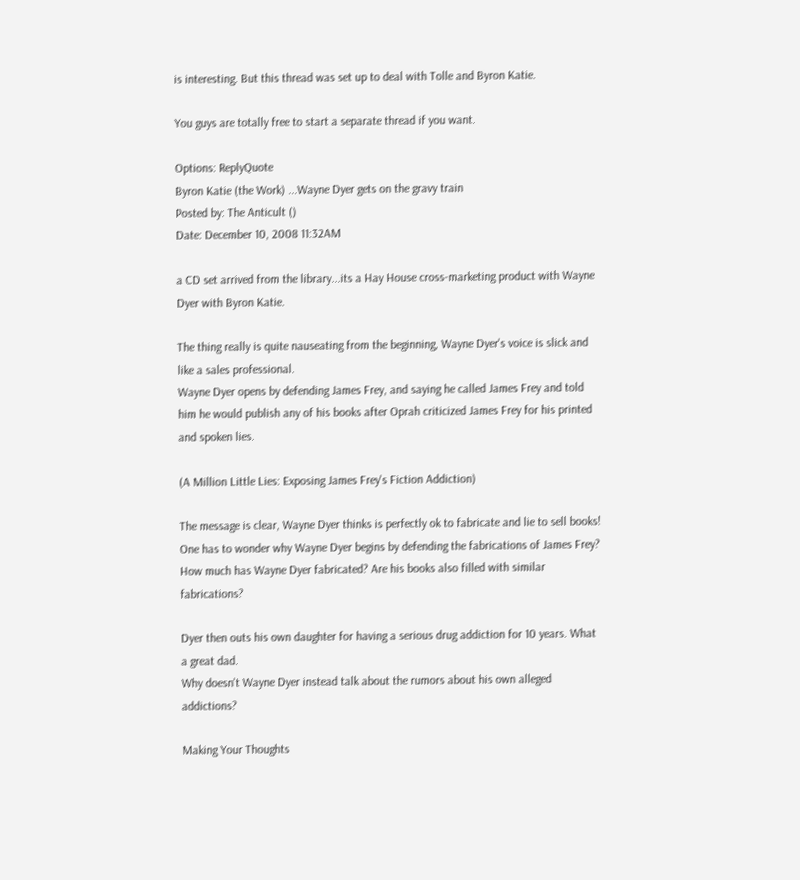is interesting. But this thread was set up to deal with Tolle and Byron Katie.

You guys are totally free to start a separate thread if you want.

Options: ReplyQuote
Byron Katie (the Work) ...Wayne Dyer gets on the gravy train
Posted by: The Anticult ()
Date: December 10, 2008 11:32AM

a CD set arrived from the library...its a Hay House cross-marketing product with Wayne Dyer with Byron Katie.

The thing really is quite nauseating from the beginning, Wayne Dyer's voice is slick and like a sales professional.
Wayne Dyer opens by defending James Frey, and saying he called James Frey and told him he would publish any of his books after Oprah criticized James Frey for his printed and spoken lies.

(A Million Little Lies: Exposing James Frey's Fiction Addiction)

The message is clear, Wayne Dyer thinks is perfectly ok to fabricate and lie to sell books! One has to wonder why Wayne Dyer begins by defending the fabrications of James Frey?
How much has Wayne Dyer fabricated? Are his books also filled with similar fabrications?

Dyer then outs his own daughter for having a serious drug addiction for 10 years. What a great dad.
Why doesn't Wayne Dyer instead talk about the rumors about his own alleged addictions?

Making Your Thoughts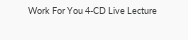Work For You 4-CD Live Lecture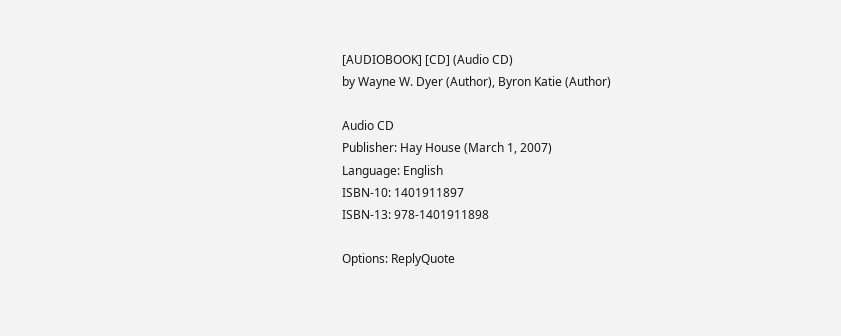[AUDIOBOOK] [CD] (Audio CD)
by Wayne W. Dyer (Author), Byron Katie (Author)

Audio CD
Publisher: Hay House (March 1, 2007)
Language: English
ISBN-10: 1401911897
ISBN-13: 978-1401911898

Options: ReplyQuote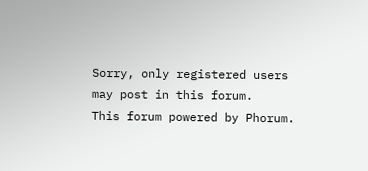Sorry, only registered users may post in this forum.
This forum powered by Phorum.